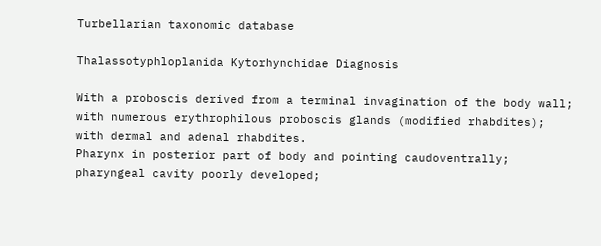Turbellarian taxonomic database

Thalassotyphloplanida Kytorhynchidae Diagnosis

With a proboscis derived from a terminal invagination of the body wall;
with numerous erythrophilous proboscis glands (modified rhabdites);
with dermal and adenal rhabdites.
Pharynx in posterior part of body and pointing caudoventrally;
pharyngeal cavity poorly developed;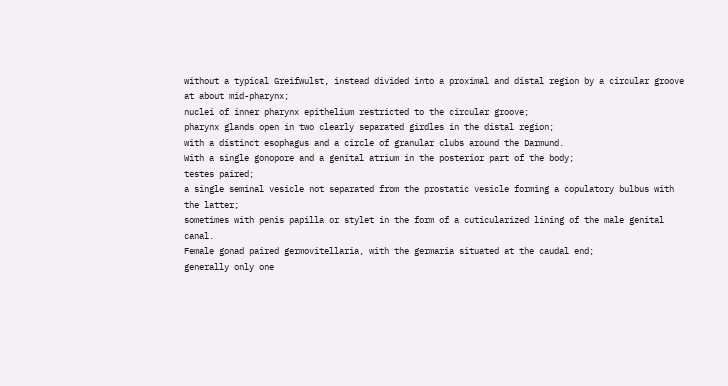without a typical Greifwulst, instead divided into a proximal and distal region by a circular groove at about mid-pharynx;
nuclei of inner pharynx epithelium restricted to the circular groove;
pharynx glands open in two clearly separated girdles in the distal region;
with a distinct esophagus and a circle of granular clubs around the Darmund.
With a single gonopore and a genital atrium in the posterior part of the body;
testes paired;
a single seminal vesicle not separated from the prostatic vesicle forming a copulatory bulbus with the latter;
sometimes with penis papilla or stylet in the form of a cuticularized lining of the male genital canal.
Female gonad paired germovitellaria, with the germaria situated at the caudal end;
generally only one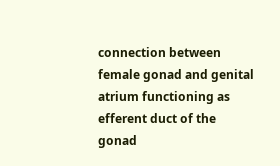connection between female gonad and genital atrium functioning as efferent duct of the gonad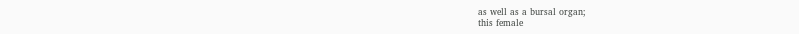as well as a bursal organ;
this female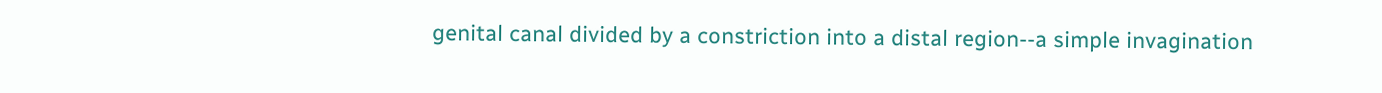genital canal divided by a constriction into a distal region--a simple invagination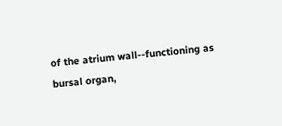of the atrium wall--functioning as bursal organ,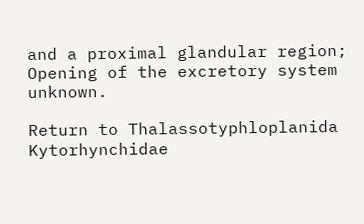and a proximal glandular region;
Opening of the excretory system unknown.

Return to Thalassotyphloplanida Kytorhynchidae